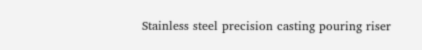Stainless steel precision casting pouring riser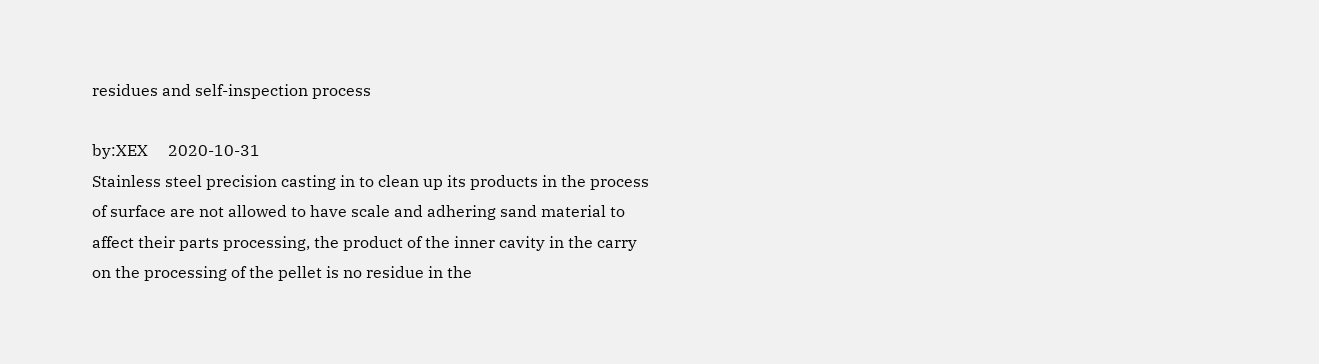residues and self-inspection process

by:XEX     2020-10-31
Stainless steel precision casting in to clean up its products in the process of surface are not allowed to have scale and adhering sand material to affect their parts processing, the product of the inner cavity in the carry on the processing of the pellet is no residue in the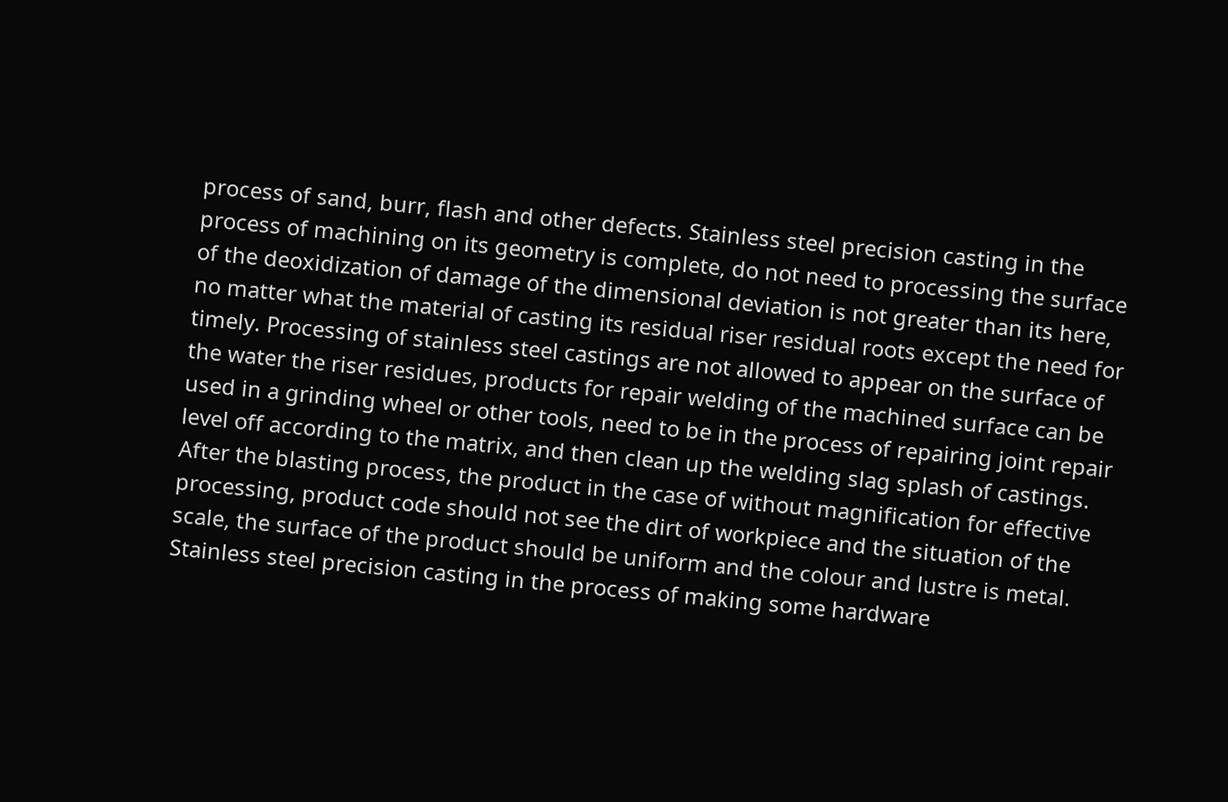process of sand, burr, flash and other defects. Stainless steel precision casting in the process of machining on its geometry is complete, do not need to processing the surface of the deoxidization of damage of the dimensional deviation is not greater than its here, no matter what the material of casting its residual riser residual roots except the need for timely. Processing of stainless steel castings are not allowed to appear on the surface of the water the riser residues, products for repair welding of the machined surface can be used in a grinding wheel or other tools, need to be in the process of repairing joint repair level off according to the matrix, and then clean up the welding slag splash of castings. After the blasting process, the product in the case of without magnification for effective processing, product code should not see the dirt of workpiece and the situation of the scale, the surface of the product should be uniform and the colour and lustre is metal. Stainless steel precision casting in the process of making some hardware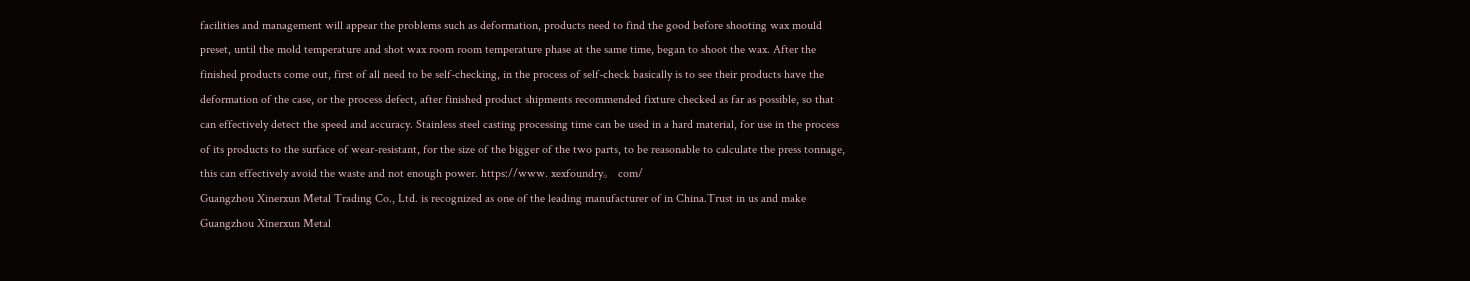facilities and management will appear the problems such as deformation, products need to find the good before shooting wax mould preset, until the mold temperature and shot wax room room temperature phase at the same time, began to shoot the wax. After the finished products come out, first of all need to be self-checking, in the process of self-check basically is to see their products have the deformation of the case, or the process defect, after finished product shipments recommended fixture checked as far as possible, so that can effectively detect the speed and accuracy. Stainless steel casting processing time can be used in a hard material, for use in the process of its products to the surface of wear-resistant, for the size of the bigger of the two parts, to be reasonable to calculate the press tonnage, this can effectively avoid the waste and not enough power. https://www. xexfoundry。 com/
Guangzhou Xinerxun Metal Trading Co., Ltd. is recognized as one of the leading manufacturer of in China.Trust in us and make Guangzhou Xinerxun Metal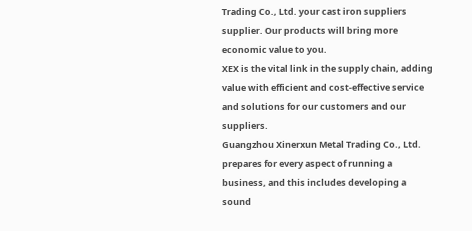Trading Co., Ltd. your cast iron suppliers supplier. Our products will bring more economic value to you.
XEX is the vital link in the supply chain, adding value with efficient and cost-effective service and solutions for our customers and our suppliers.
Guangzhou Xinerxun Metal Trading Co., Ltd. prepares for every aspect of running a business, and this includes developing a sound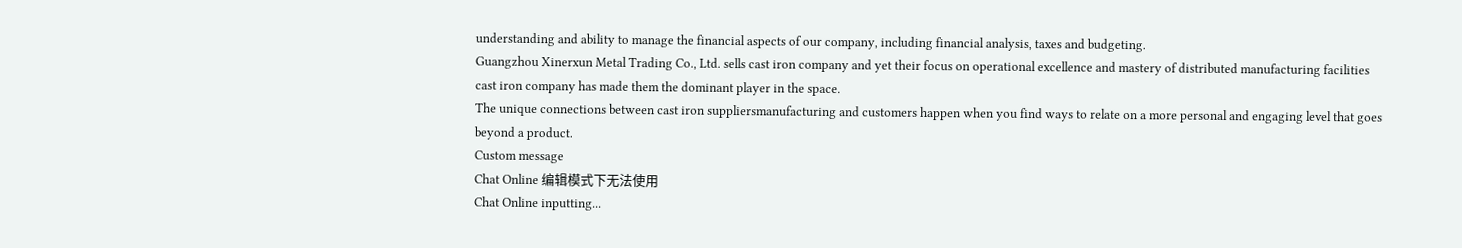understanding and ability to manage the financial aspects of our company, including financial analysis, taxes and budgeting.
Guangzhou Xinerxun Metal Trading Co., Ltd. sells cast iron company and yet their focus on operational excellence and mastery of distributed manufacturing facilities cast iron company has made them the dominant player in the space.
The unique connections between cast iron suppliersmanufacturing and customers happen when you find ways to relate on a more personal and engaging level that goes beyond a product.
Custom message
Chat Online 编辑模式下无法使用
Chat Online inputting...